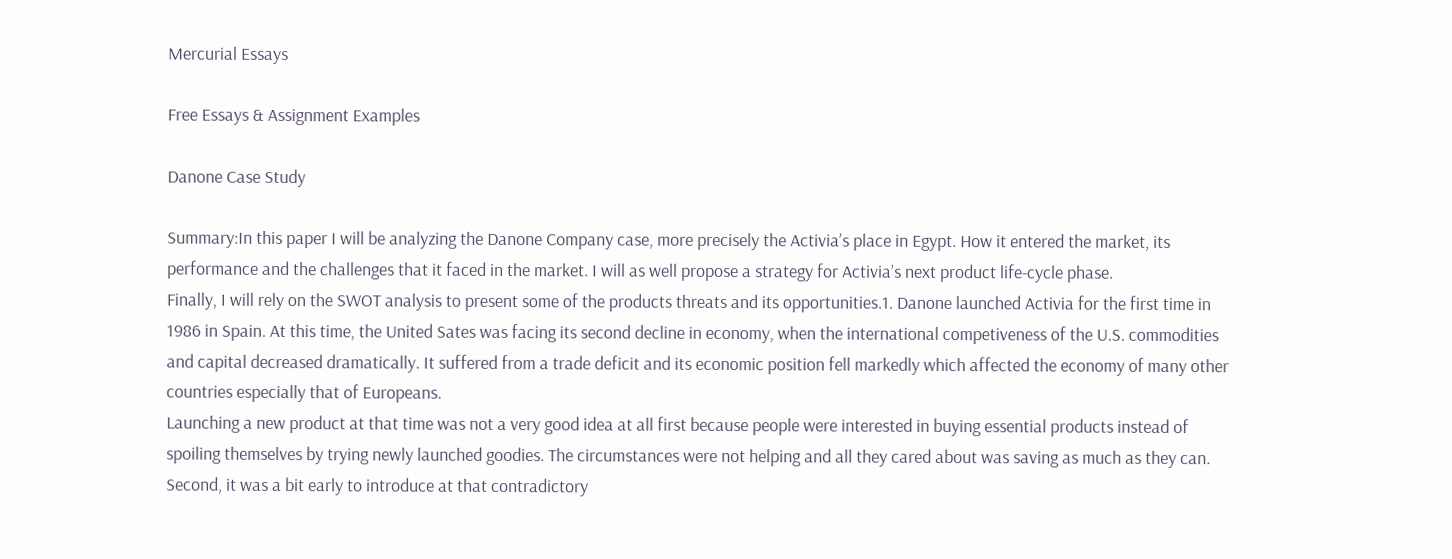Mercurial Essays

Free Essays & Assignment Examples

Danone Case Study

Summary:In this paper I will be analyzing the Danone Company case, more precisely the Activia’s place in Egypt. How it entered the market, its performance and the challenges that it faced in the market. I will as well propose a strategy for Activia’s next product life-cycle phase.
Finally, I will rely on the SWOT analysis to present some of the products threats and its opportunities.1. Danone launched Activia for the first time in 1986 in Spain. At this time, the United Sates was facing its second decline in economy, when the international competiveness of the U.S. commodities and capital decreased dramatically. It suffered from a trade deficit and its economic position fell markedly which affected the economy of many other countries especially that of Europeans.
Launching a new product at that time was not a very good idea at all first because people were interested in buying essential products instead of spoiling themselves by trying newly launched goodies. The circumstances were not helping and all they cared about was saving as much as they can.
Second, it was a bit early to introduce at that contradictory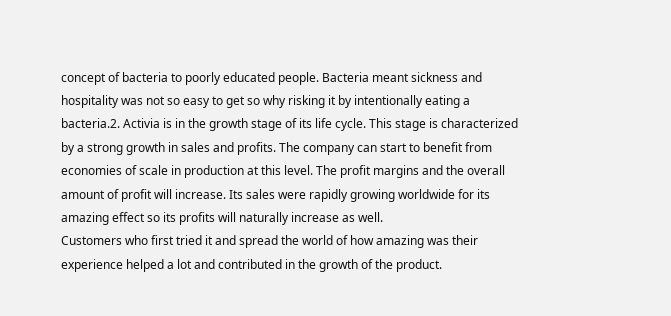concept of bacteria to poorly educated people. Bacteria meant sickness and hospitality was not so easy to get so why risking it by intentionally eating a bacteria.2. Activia is in the growth stage of its life cycle. This stage is characterized by a strong growth in sales and profits. The company can start to benefit from economies of scale in production at this level. The profit margins and the overall amount of profit will increase. Its sales were rapidly growing worldwide for its amazing effect so its profits will naturally increase as well.
Customers who first tried it and spread the world of how amazing was their experience helped a lot and contributed in the growth of the product.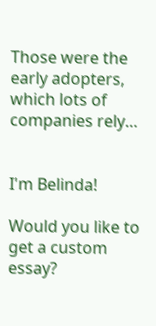Those were the early adopters, which lots of companies rely…


I'm Belinda!

Would you like to get a custom essay?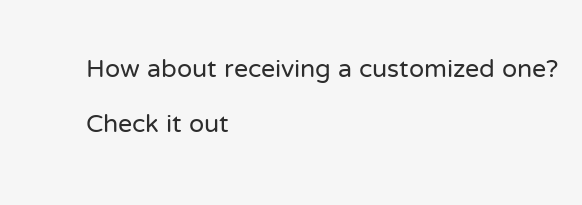How about receiving a customized one?

Check it out